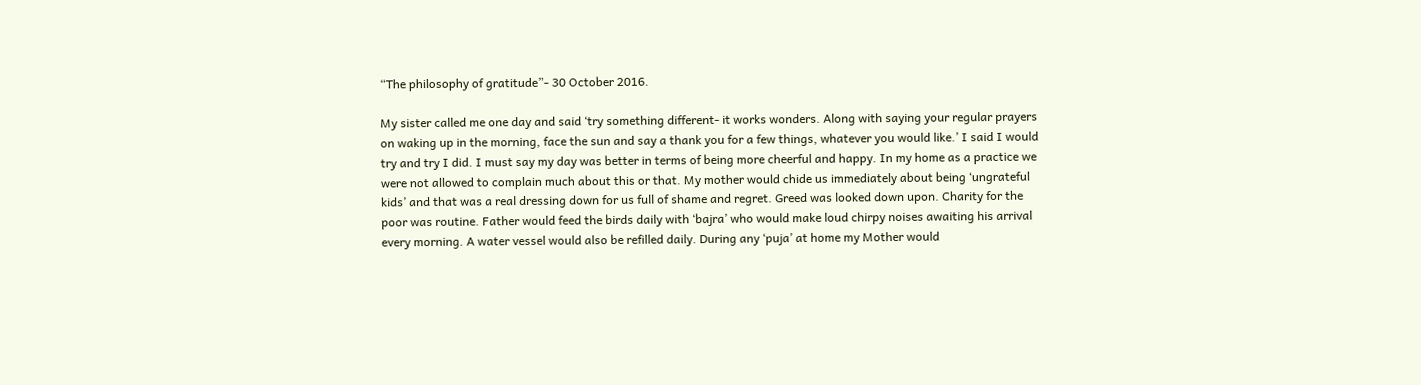“The philosophy of gratitude”- 30 October 2016.

My sister called me one day and said ‘try something different- it works wonders. Along with saying your regular prayers on waking up in the morning, face the sun and say a thank you for a few things, whatever you would like.’ I said I would try and try I did. I must say my day was better in terms of being more cheerful and happy. In my home as a practice we were not allowed to complain much about this or that. My mother would chide us immediately about being ‘ungrateful kids’ and that was a real dressing down for us full of shame and regret. Greed was looked down upon. Charity for the poor was routine. Father would feed the birds daily with ‘bajra’ who would make loud chirpy noises awaiting his arrival every morning. A water vessel would also be refilled daily. During any ‘puja’ at home my Mother would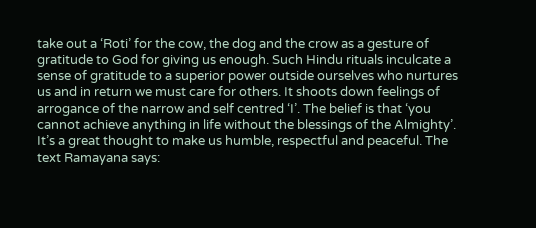take out a ‘Roti’ for the cow, the dog and the crow as a gesture of gratitude to God for giving us enough. Such Hindu rituals inculcate a sense of gratitude to a superior power outside ourselves who nurtures us and in return we must care for others. It shoots down feelings of arrogance of the narrow and self centred ‘I’. The belief is that ‘you cannot achieve anything in life without the blessings of the Almighty’. It’s a great thought to make us humble, respectful and peaceful. The text Ramayana says: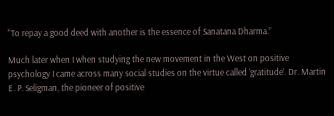“To repay a good deed with another is the essence of Sanatana Dharma.”

Much later when I when studying the new movement in the West on positive psychology I came across many social studies on the virtue called ‘gratitude’. Dr. Martin E. P. Seligman, the pioneer of positive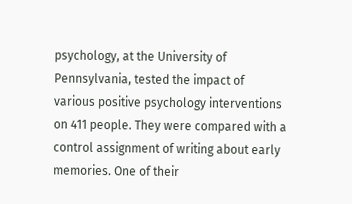psychology, at the University of Pennsylvania, tested the impact of various positive psychology interventions on 411 people. They were compared with a control assignment of writing about early memories. One of their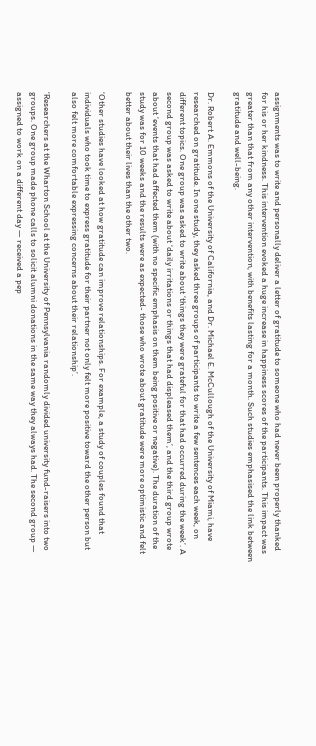assignments was to write and personally deliver a letter of gratitude to someone who had never been properly thanked for his or her kindness. This intervention evoked a huge increase in happiness scores of the participants. This impact was greater than that from any other intervention, with benefits lasting for a month. Such studies emphasised the link between gratitude and well-being.

Dr. Robert A. Emmons of the University of California, and Dr. Michael E. McCullough of the University of Miami, have researched on gratitude. In one study, they asked three groups of participants to write a few sentences each week, on different topics. One group was asked to write about ‘things they were grateful for that had occurred during the week’. A second group was asked to write about ‘daily irritations or things that had displeased them’, and the third group wrote about ‘events that had affected them (with no specific emphasis on them being positive or negative). The duration of the study was for 10 weeks and the results were as expected- those who wrote about gratitude were more optimistic and felt better about their lives than the other two.

‘Other studies have looked at how gratitude can improve relationships. For example, a study of couples found that individuals who took time to express gratitude for their partner not only felt more positive toward the other person but also felt more comfortable expressing concerns about their relationship’.

‘Researchers at the Wharton School at the University of Pennsylvania randomly divided university fund-raisers into two groups. One group made phone calls to solicit alumni donations in the same way they always had. The second group — assigned to work on a different day — received a pep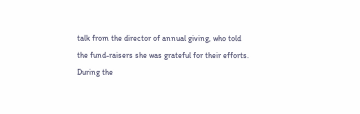talk from the director of annual giving, who told the fund-raisers she was grateful for their efforts. During the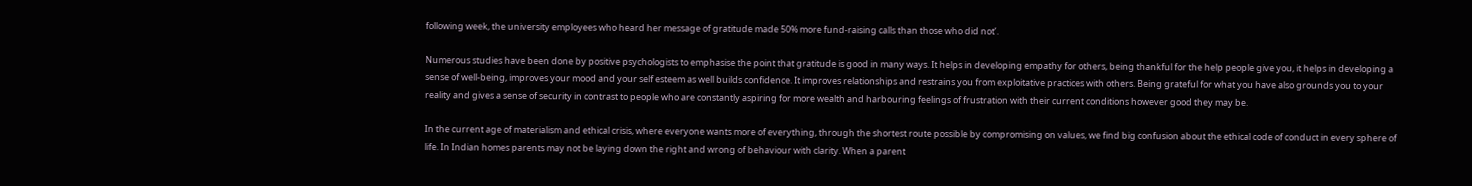following week, the university employees who heard her message of gratitude made 50% more fund-raising calls than those who did not’.

Numerous studies have been done by positive psychologists to emphasise the point that gratitude is good in many ways. It helps in developing empathy for others, being thankful for the help people give you, it helps in developing a sense of well-being, improves your mood and your self esteem as well builds confidence. It improves relationships and restrains you from exploitative practices with others. Being grateful for what you have also grounds you to your reality and gives a sense of security in contrast to people who are constantly aspiring for more wealth and harbouring feelings of frustration with their current conditions however good they may be.

In the current age of materialism and ethical crisis, where everyone wants more of everything, through the shortest route possible by compromising on values, we find big confusion about the ethical code of conduct in every sphere of life. In Indian homes parents may not be laying down the right and wrong of behaviour with clarity. When a parent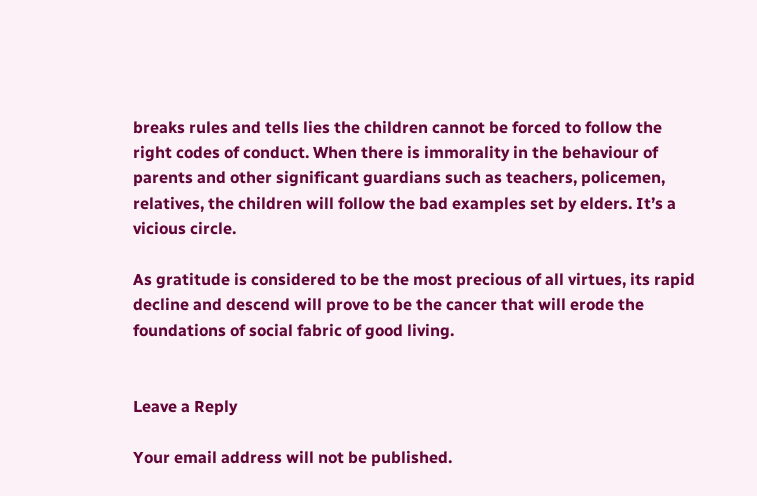breaks rules and tells lies the children cannot be forced to follow the right codes of conduct. When there is immorality in the behaviour of parents and other significant guardians such as teachers, policemen, relatives, the children will follow the bad examples set by elders. It’s a vicious circle.

As gratitude is considered to be the most precious of all virtues, its rapid decline and descend will prove to be the cancer that will erode the foundations of social fabric of good living.


Leave a Reply

Your email address will not be published.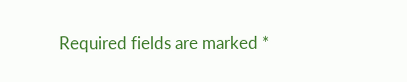Required fields are marked *